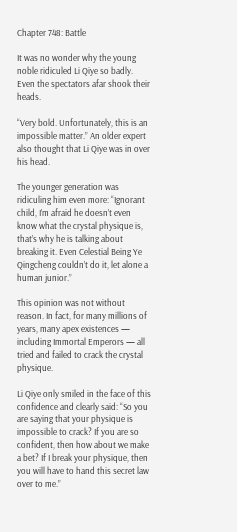Chapter 748: Battle

It was no wonder why the young noble ridiculed Li Qiye so badly. Even the spectators afar shook their heads.

“Very bold. Unfortunately, this is an impossible matter.” An older expert also thought that Li Qiye was in over his head.

The younger generation was ridiculing him even more: “Ignorant child, I’m afraid he doesn’t even know what the crystal physique is, that’s why he is talking about breaking it. Even Celestial Being Ye Qingcheng couldn’t do it, let alone a human junior.”

This opinion was not without reason. In fact, for many millions of years, many apex existences — including Immortal Emperors — all tried and failed to crack the crystal physique.

Li Qiye only smiled in the face of this confidence and clearly said: “So you are saying that your physique is impossible to crack? If you are so confident, then how about we make a bet? If I break your physique, then you will have to hand this secret law over to me.”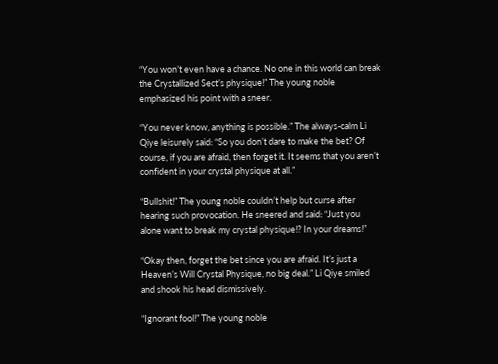“You won’t even have a chance. No one in this world can break the Crystallized Sect’s physique!” The young noble emphasized his point with a sneer.

“You never know, anything is possible.” The always-calm Li Qiye leisurely said: “So you don’t dare to make the bet? Of course, if you are afraid, then forget it. It seems that you aren’t confident in your crystal physique at all.”

“Bullshit!” The young noble couldn’t help but curse after hearing such provocation. He sneered and said: “Just you alone want to break my crystal physique!? In your dreams!”

“Okay then, forget the bet since you are afraid. It’s just a Heaven’s Will Crystal Physique, no big deal.” Li Qiye smiled and shook his head dismissively.

“Ignorant fool!” The young noble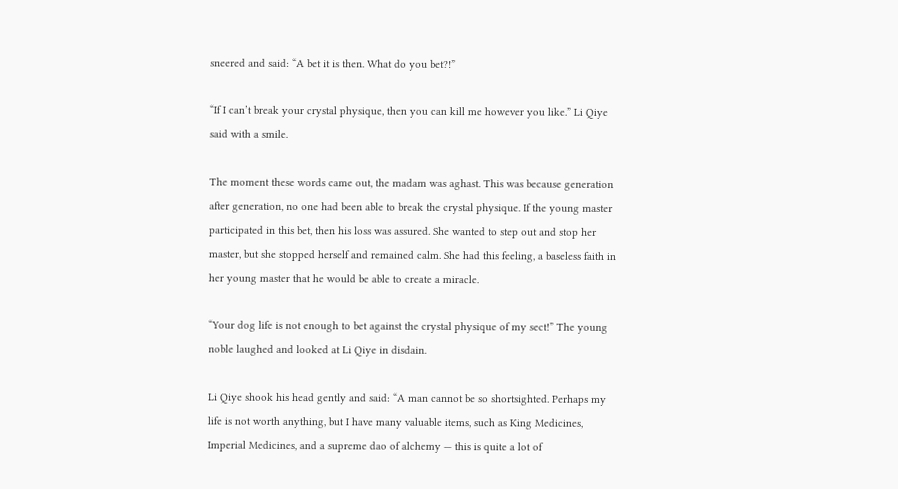sneered and said: “A bet it is then. What do you bet?!”

“If I can’t break your crystal physique, then you can kill me however you like.” Li Qiye said with a smile.

The moment these words came out, the madam was aghast. This was because generation after generation, no one had been able to break the crystal physique. If the young master participated in this bet, then his loss was assured. She wanted to step out and stop her master, but she stopped herself and remained calm. She had this feeling, a baseless faith in her young master that he would be able to create a miracle.

“Your dog life is not enough to bet against the crystal physique of my sect!” The young noble laughed and looked at Li Qiye in disdain.

Li Qiye shook his head gently and said: “A man cannot be so shortsighted. Perhaps my life is not worth anything, but I have many valuable items, such as King Medicines, Imperial Medicines, and a supreme dao of alchemy — this is quite a lot of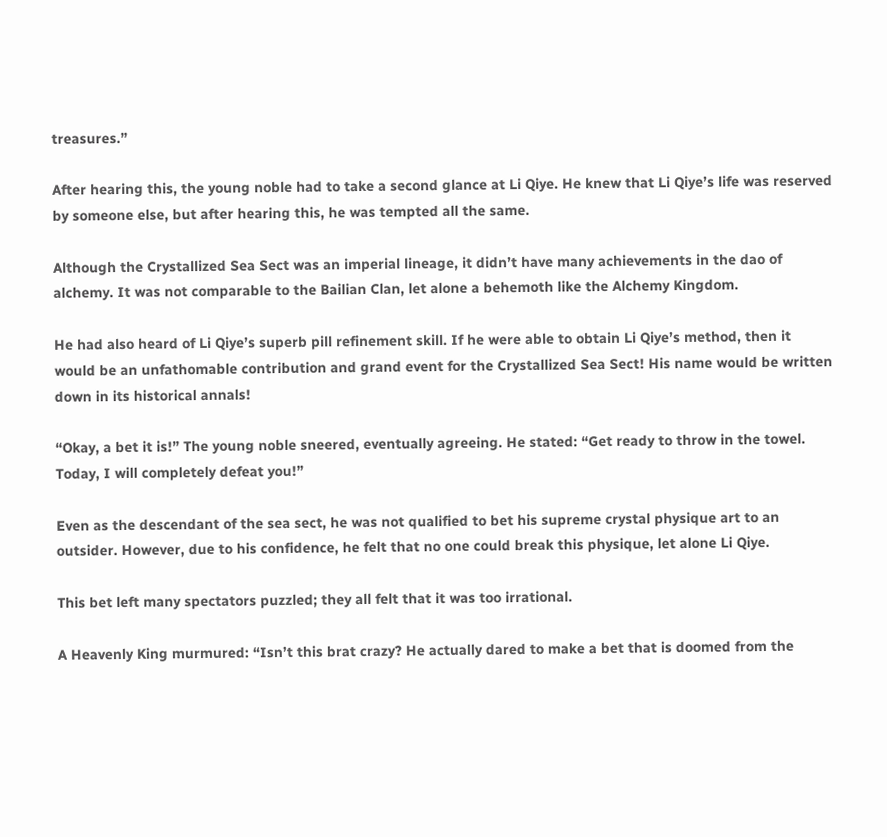treasures.”

After hearing this, the young noble had to take a second glance at Li Qiye. He knew that Li Qiye’s life was reserved by someone else, but after hearing this, he was tempted all the same.

Although the Crystallized Sea Sect was an imperial lineage, it didn’t have many achievements in the dao of alchemy. It was not comparable to the Bailian Clan, let alone a behemoth like the Alchemy Kingdom.

He had also heard of Li Qiye’s superb pill refinement skill. If he were able to obtain Li Qiye’s method, then it would be an unfathomable contribution and grand event for the Crystallized Sea Sect! His name would be written down in its historical annals!

“Okay, a bet it is!” The young noble sneered, eventually agreeing. He stated: “Get ready to throw in the towel. Today, I will completely defeat you!”

Even as the descendant of the sea sect, he was not qualified to bet his supreme crystal physique art to an outsider. However, due to his confidence, he felt that no one could break this physique, let alone Li Qiye.

This bet left many spectators puzzled; they all felt that it was too irrational.

A Heavenly King murmured: “Isn’t this brat crazy? He actually dared to make a bet that is doomed from the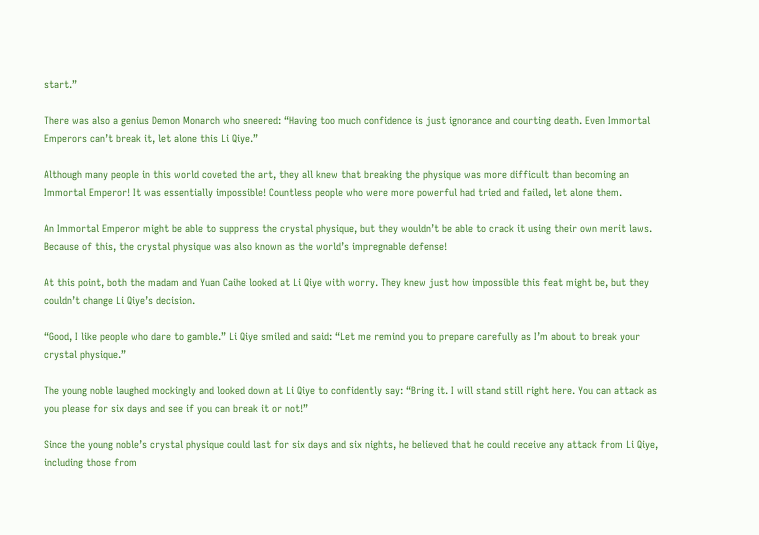start.”

There was also a genius Demon Monarch who sneered: “Having too much confidence is just ignorance and courting death. Even Immortal Emperors can’t break it, let alone this Li Qiye.”

Although many people in this world coveted the art, they all knew that breaking the physique was more difficult than becoming an Immortal Emperor! It was essentially impossible! Countless people who were more powerful had tried and failed, let alone them.

An Immortal Emperor might be able to suppress the crystal physique, but they wouldn’t be able to crack it using their own merit laws. Because of this, the crystal physique was also known as the world’s impregnable defense!

At this point, both the madam and Yuan Caihe looked at Li Qiye with worry. They knew just how impossible this feat might be, but they couldn’t change Li Qiye’s decision.

“Good, I like people who dare to gamble.” Li Qiye smiled and said: “Let me remind you to prepare carefully as I’m about to break your crystal physique.”

The young noble laughed mockingly and looked down at Li Qiye to confidently say: “Bring it. I will stand still right here. You can attack as you please for six days and see if you can break it or not!”

Since the young noble’s crystal physique could last for six days and six nights, he believed that he could receive any attack from Li Qiye, including those from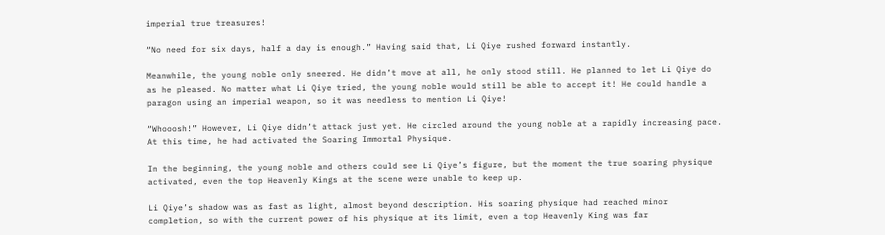imperial true treasures!

“No need for six days, half a day is enough.” Having said that, Li Qiye rushed forward instantly.

Meanwhile, the young noble only sneered. He didn’t move at all, he only stood still. He planned to let Li Qiye do as he pleased. No matter what Li Qiye tried, the young noble would still be able to accept it! He could handle a paragon using an imperial weapon, so it was needless to mention Li Qiye!

“Whooosh!” However, Li Qiye didn’t attack just yet. He circled around the young noble at a rapidly increasing pace. At this time, he had activated the Soaring Immortal Physique.

In the beginning, the young noble and others could see Li Qiye’s figure, but the moment the true soaring physique activated, even the top Heavenly Kings at the scene were unable to keep up.

Li Qiye’s shadow was as fast as light, almost beyond description. His soaring physique had reached minor completion, so with the current power of his physique at its limit, even a top Heavenly King was far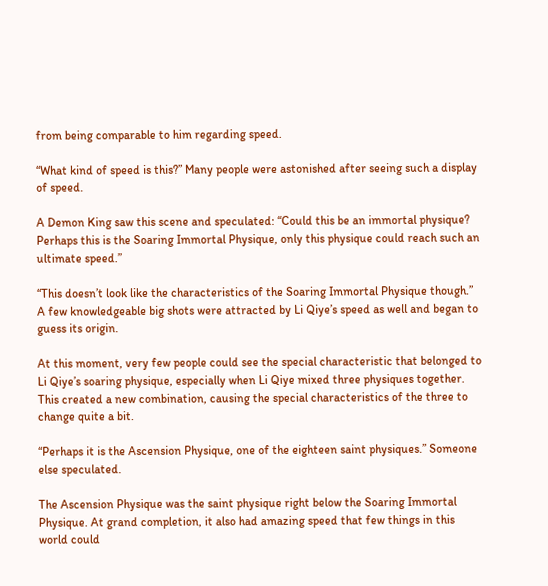from being comparable to him regarding speed.

“What kind of speed is this?” Many people were astonished after seeing such a display of speed.

A Demon King saw this scene and speculated: “Could this be an immortal physique? Perhaps this is the Soaring Immortal Physique, only this physique could reach such an ultimate speed.”

“This doesn’t look like the characteristics of the Soaring Immortal Physique though.” A few knowledgeable big shots were attracted by Li Qiye’s speed as well and began to guess its origin.

At this moment, very few people could see the special characteristic that belonged to Li Qiye’s soaring physique, especially when Li Qiye mixed three physiques together. This created a new combination, causing the special characteristics of the three to change quite a bit.

“Perhaps it is the Ascension Physique, one of the eighteen saint physiques.” Someone else speculated.

The Ascension Physique was the saint physique right below the Soaring Immortal Physique. At grand completion, it also had amazing speed that few things in this world could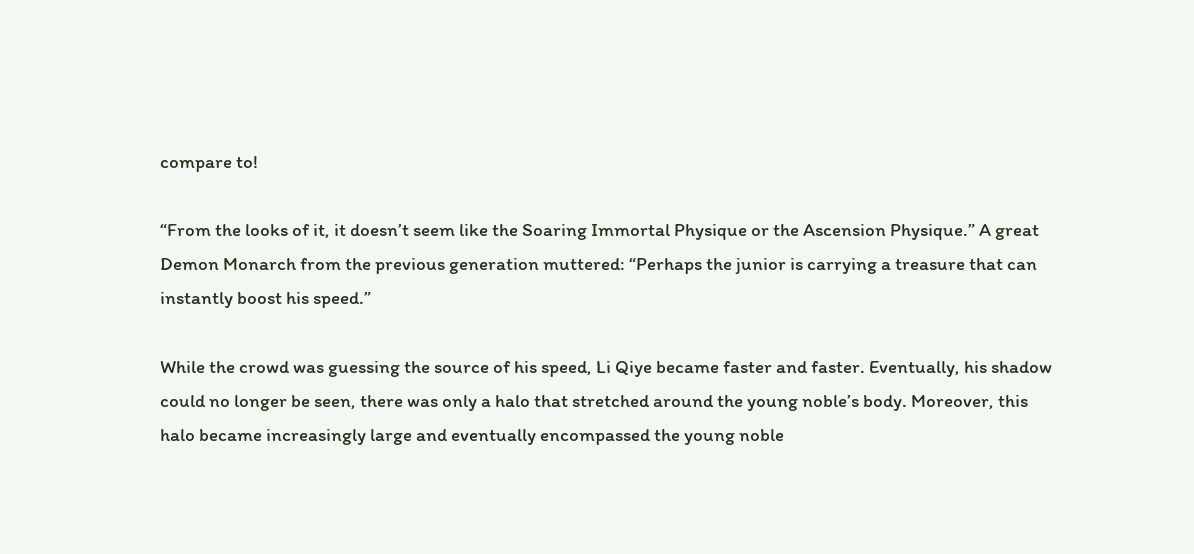compare to!

“From the looks of it, it doesn’t seem like the Soaring Immortal Physique or the Ascension Physique.” A great Demon Monarch from the previous generation muttered: “Perhaps the junior is carrying a treasure that can instantly boost his speed.”

While the crowd was guessing the source of his speed, Li Qiye became faster and faster. Eventually, his shadow could no longer be seen, there was only a halo that stretched around the young noble’s body. Moreover, this halo became increasingly large and eventually encompassed the young noble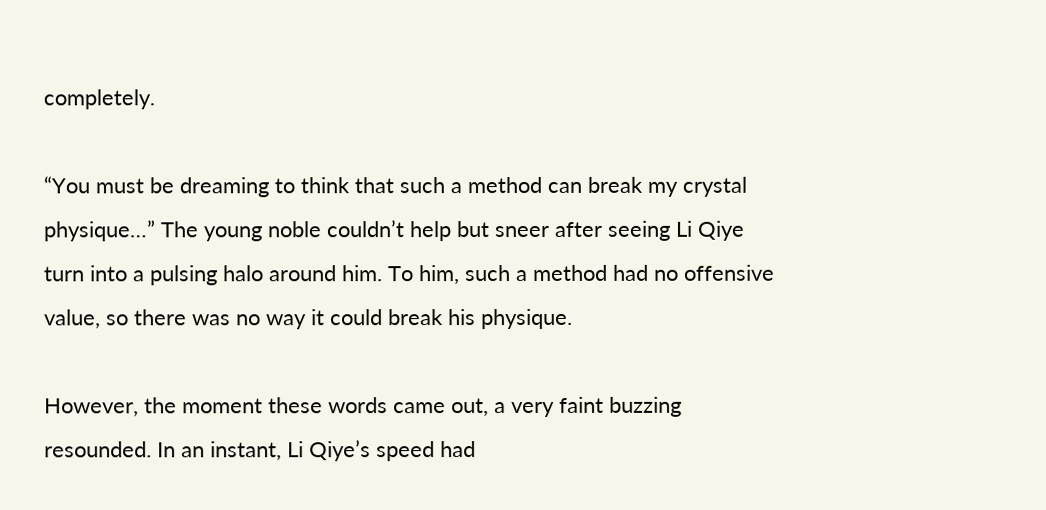completely.

“You must be dreaming to think that such a method can break my crystal physique…” The young noble couldn’t help but sneer after seeing Li Qiye turn into a pulsing halo around him. To him, such a method had no offensive value, so there was no way it could break his physique.

However, the moment these words came out, a very faint buzzing resounded. In an instant, Li Qiye’s speed had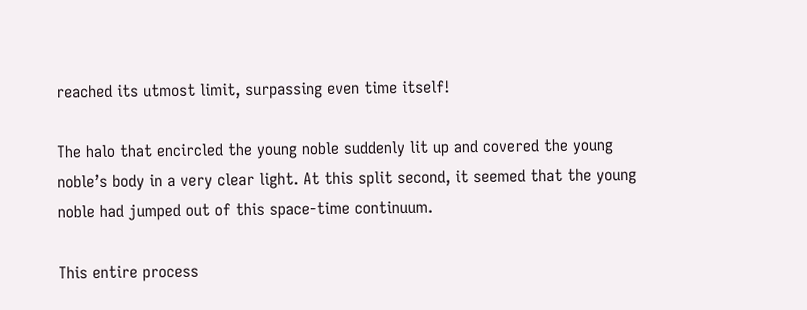reached its utmost limit, surpassing even time itself!

The halo that encircled the young noble suddenly lit up and covered the young noble’s body in a very clear light. At this split second, it seemed that the young noble had jumped out of this space-time continuum.

This entire process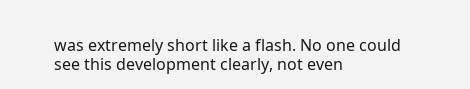was extremely short like a flash. No one could see this development clearly, not even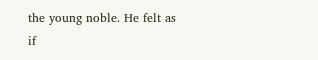the young noble. He felt as if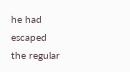he had escaped the regular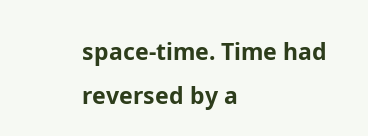space-time. Time had reversed by a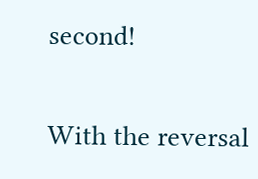second!

With the reversal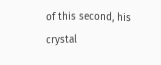of this second, his crystal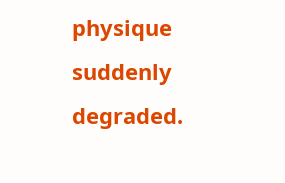physique suddenly degraded.